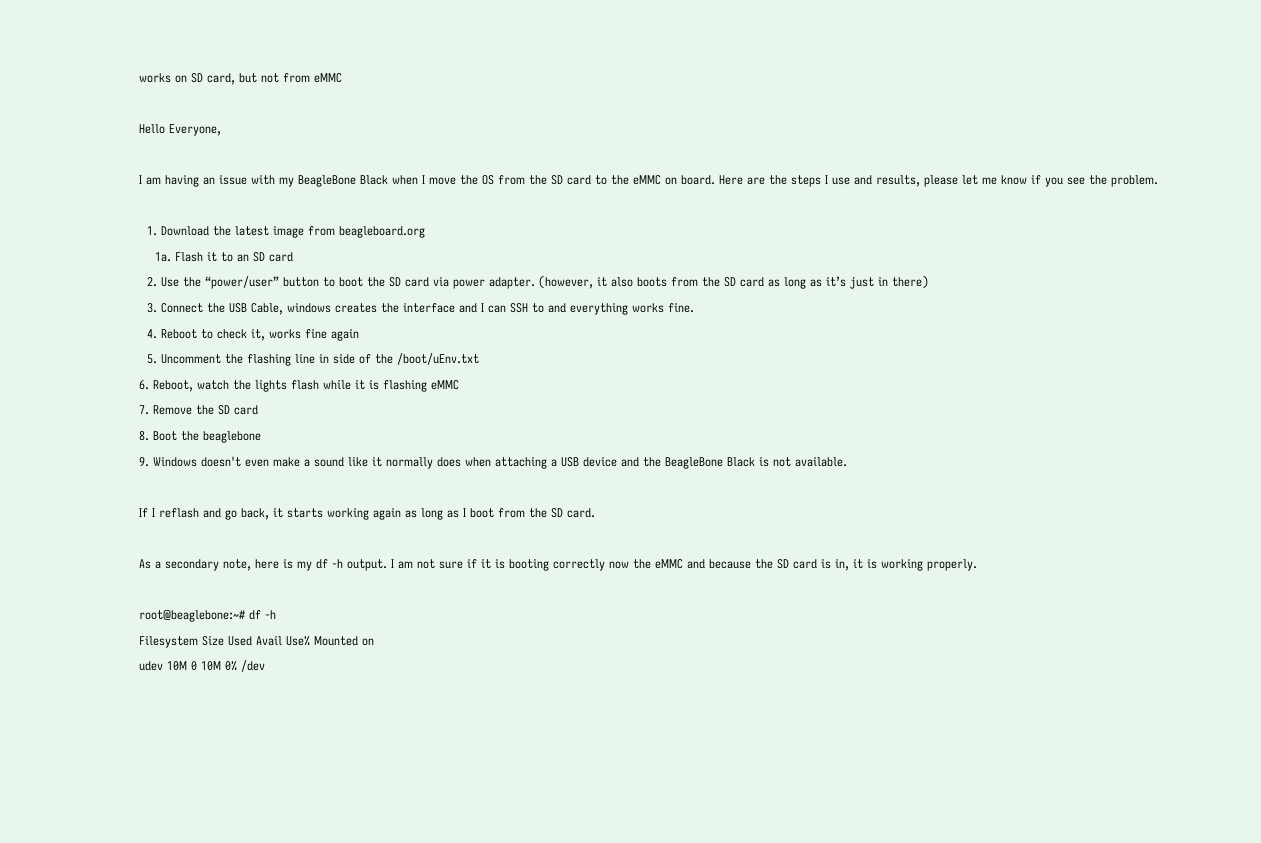works on SD card, but not from eMMC

Hello Everyone,

I am having an issue with my BeagleBone Black when I move the OS from the SD card to the eMMC on board. Here are the steps I use and results, please let me know if you see the problem.

  1. Download the latest image from beagleboard.org
    1a. Flash it to an SD card
  2. Use the “power/user” button to boot the SD card via power adapter. (however, it also boots from the SD card as long as it’s just in there)
  3. Connect the USB Cable, windows creates the interface and I can SSH to and everything works fine.
  4. Reboot to check it, works fine again
  5. Uncomment the flashing line in side of the /boot/uEnv.txt
6. Reboot, watch the lights flash while it is flashing eMMC
7. Remove the SD card
8. Boot the beaglebone
9. Windows doesn't even make a sound like it normally does when attaching a USB device and the BeagleBone Black is not available.

If I reflash and go back, it starts working again as long as I boot from the SD card.

As a secondary note, here is my df -h output. I am not sure if it is booting correctly now the eMMC and because the SD card is in, it is working properly.

root@beaglebone:~# df -h
Filesystem Size Used Avail Use% Mounted on
udev 10M 0 10M 0% /dev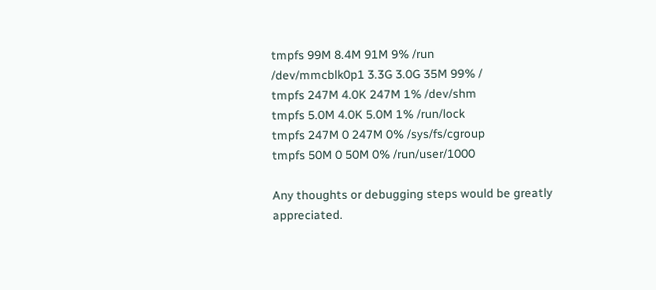tmpfs 99M 8.4M 91M 9% /run
/dev/mmcblk0p1 3.3G 3.0G 35M 99% /
tmpfs 247M 4.0K 247M 1% /dev/shm
tmpfs 5.0M 4.0K 5.0M 1% /run/lock
tmpfs 247M 0 247M 0% /sys/fs/cgroup
tmpfs 50M 0 50M 0% /run/user/1000

Any thoughts or debugging steps would be greatly appreciated.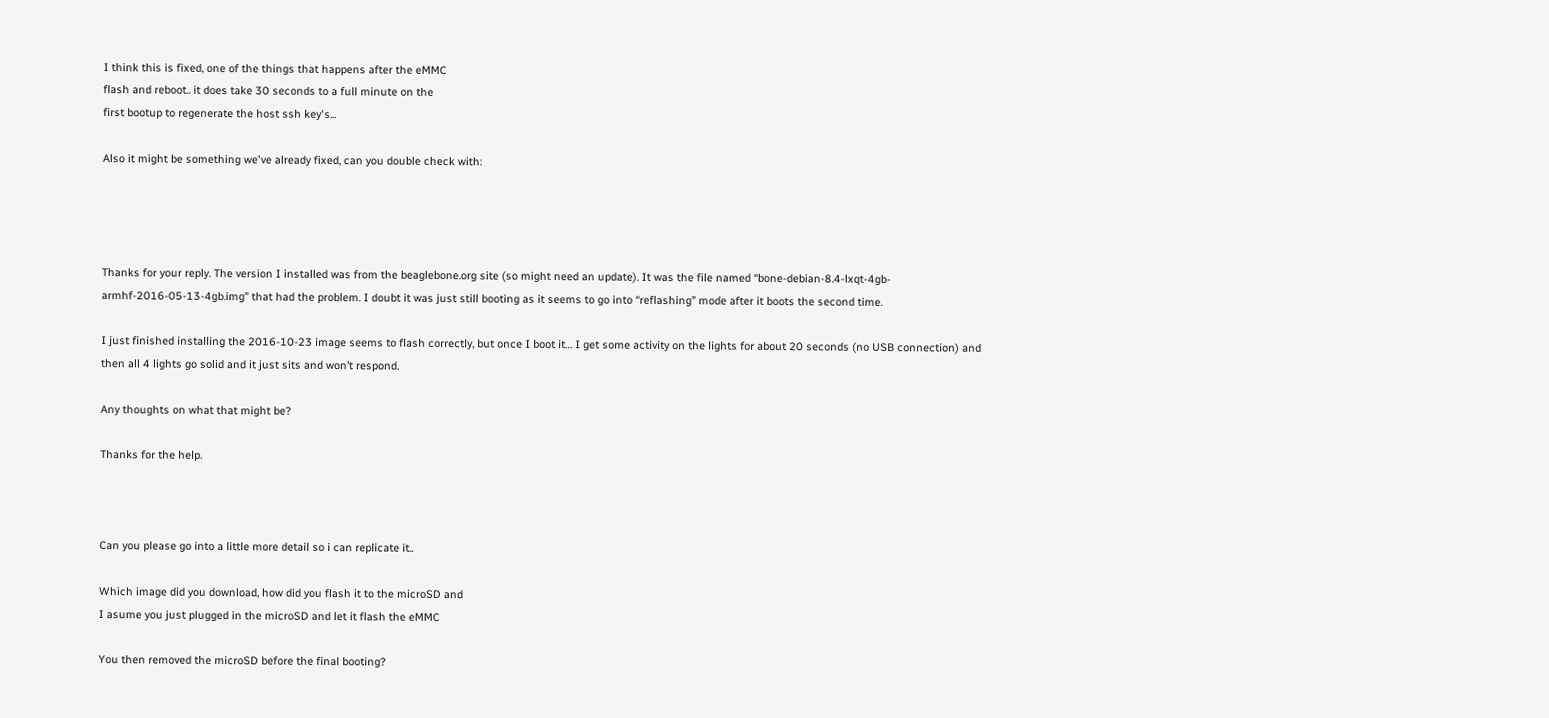I think this is fixed, one of the things that happens after the eMMC
flash and reboot.. it does take 30 seconds to a full minute on the
first bootup to regenerate the host ssh key's...

Also it might be something we've already fixed, can you double check with:




Thanks for your reply. The version I installed was from the beaglebone.org site (so might need an update). It was the file named “bone-debian-8.4-lxqt-4gb-armhf-2016-05-13-4gb.img” that had the problem. I doubt it was just still booting as it seems to go into “reflashing” mode after it boots the second time.

I just finished installing the 2016-10-23 image seems to flash correctly, but once I boot it… I get some activity on the lights for about 20 seconds (no USB connection) and then all 4 lights go solid and it just sits and won’t respond.

Any thoughts on what that might be?

Thanks for the help.



Can you please go into a little more detail so i can replicate it..

Which image did you download, how did you flash it to the microSD and
I asume you just plugged in the microSD and let it flash the eMMC

You then removed the microSD before the final booting?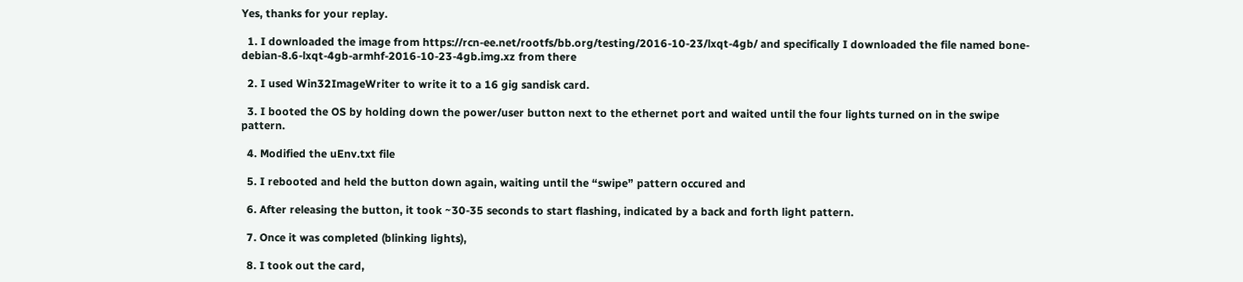Yes, thanks for your replay.

  1. I downloaded the image from https://rcn-ee.net/rootfs/bb.org/testing/2016-10-23/lxqt-4gb/ and specifically I downloaded the file named bone-debian-8.6-lxqt-4gb-armhf-2016-10-23-4gb.img.xz from there

  2. I used Win32ImageWriter to write it to a 16 gig sandisk card.

  3. I booted the OS by holding down the power/user button next to the ethernet port and waited until the four lights turned on in the swipe pattern.

  4. Modified the uEnv.txt file

  5. I rebooted and held the button down again, waiting until the “swipe” pattern occured and

  6. After releasing the button, it took ~30-35 seconds to start flashing, indicated by a back and forth light pattern.

  7. Once it was completed (blinking lights),

  8. I took out the card,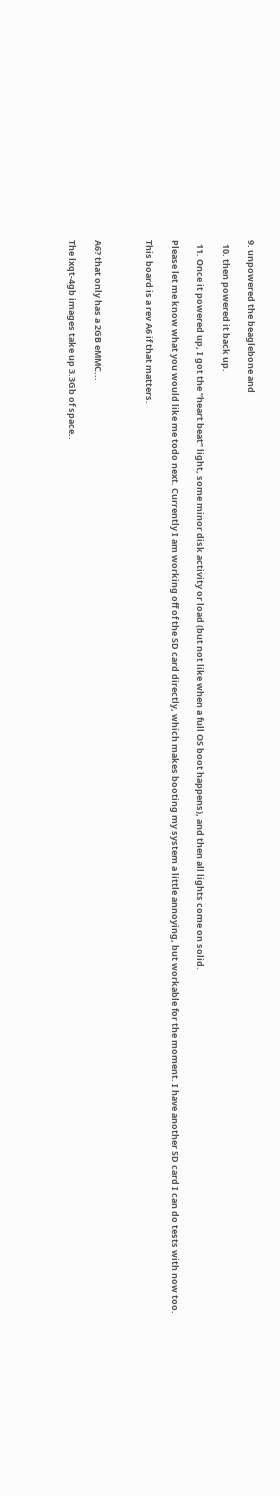9. unpowered the beaglebone and

  10. then powered it back up.

  11. Once it powered up, I got the “heart beat” light, some minor disk activity or load (but not like when a full OS boot happens), and then all lights come on solid.

Please let me know what you would like me todo next. Currently I am working off of the SD card directly, which makes booting my system a little annoying, but workable for the moment. I have another SD card I can do tests with now too.

This board is a rev A6 if that matters.



A6? that only has a 2GB eMMC...

The lxqt-4gb images take up 3.3Gb of space..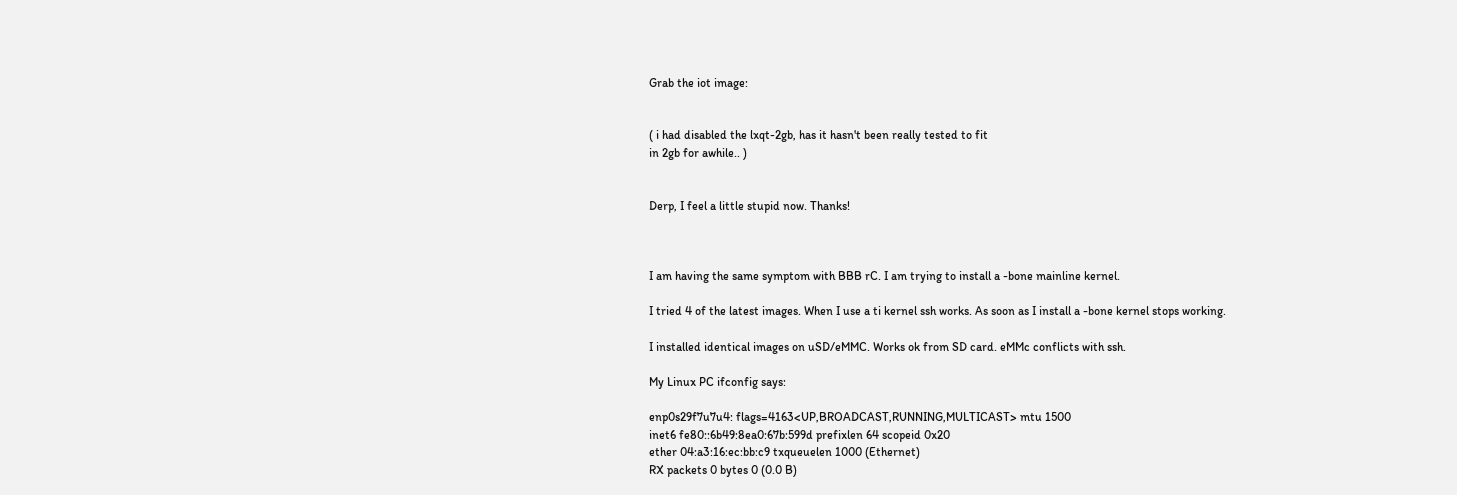Grab the iot image:


( i had disabled the lxqt-2gb, has it hasn't been really tested to fit
in 2gb for awhile.. )


Derp, I feel a little stupid now. Thanks!



I am having the same symptom with BBB rC. I am trying to install a -bone mainline kernel.

I tried 4 of the latest images. When I use a ti kernel ssh works. As soon as I install a -bone kernel stops working.

I installed identical images on uSD/eMMC. Works ok from SD card. eMMc conflicts with ssh.

My Linux PC ifconfig says:

enp0s29f7u7u4: flags=4163<UP,BROADCAST,RUNNING,MULTICAST> mtu 1500
inet6 fe80::6b49:8ea0:67b:599d prefixlen 64 scopeid 0x20
ether 04:a3:16:ec:bb:c9 txqueuelen 1000 (Ethernet)
RX packets 0 bytes 0 (0.0 B)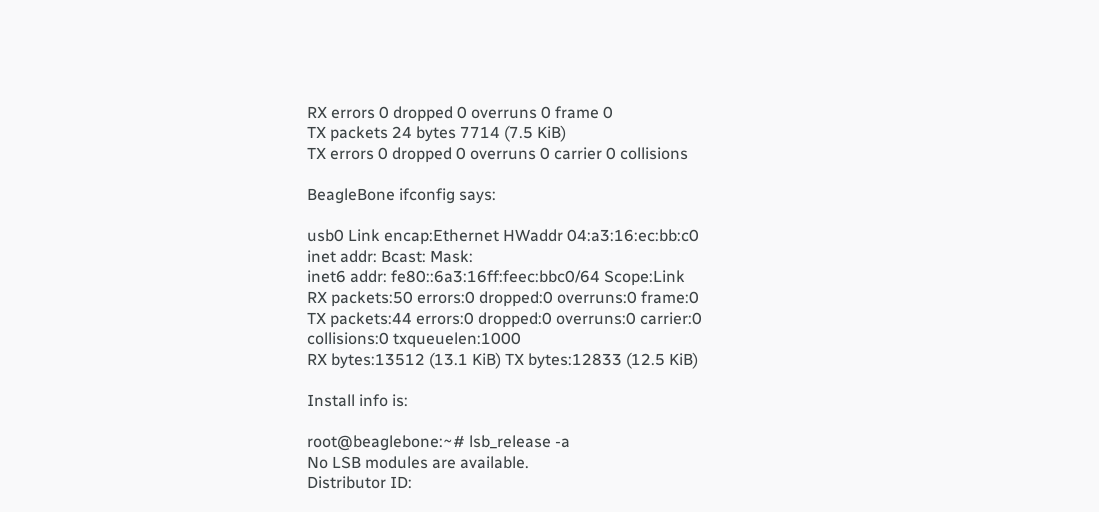RX errors 0 dropped 0 overruns 0 frame 0
TX packets 24 bytes 7714 (7.5 KiB)
TX errors 0 dropped 0 overruns 0 carrier 0 collisions

BeagleBone ifconfig says:

usb0 Link encap:Ethernet HWaddr 04:a3:16:ec:bb:c0
inet addr: Bcast: Mask:
inet6 addr: fe80::6a3:16ff:feec:bbc0/64 Scope:Link
RX packets:50 errors:0 dropped:0 overruns:0 frame:0
TX packets:44 errors:0 dropped:0 overruns:0 carrier:0
collisions:0 txqueuelen:1000
RX bytes:13512 (13.1 KiB) TX bytes:12833 (12.5 KiB)

Install info is:

root@beaglebone:~# lsb_release -a
No LSB modules are available.
Distributor ID: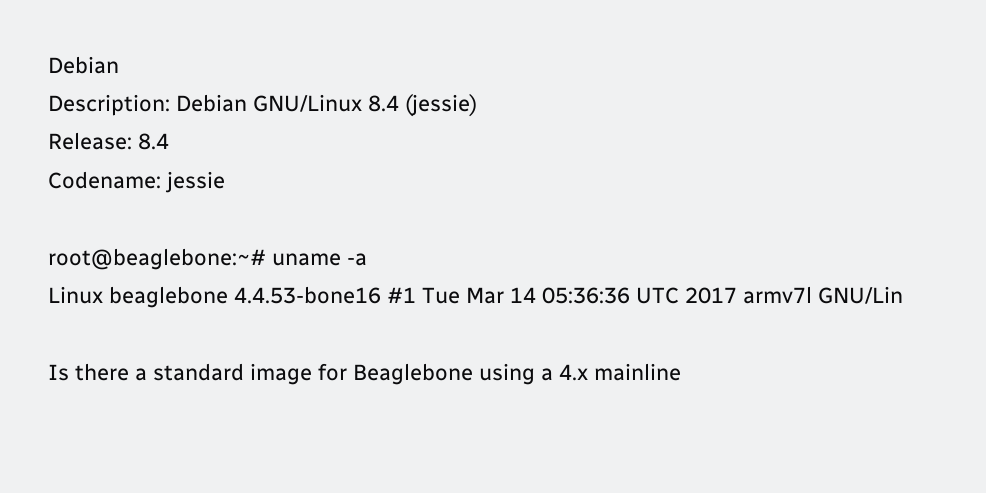Debian
Description: Debian GNU/Linux 8.4 (jessie)
Release: 8.4
Codename: jessie

root@beaglebone:~# uname -a
Linux beaglebone 4.4.53-bone16 #1 Tue Mar 14 05:36:36 UTC 2017 armv7l GNU/Lin

Is there a standard image for Beaglebone using a 4.x mainline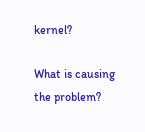kernel?

What is causing the problem?